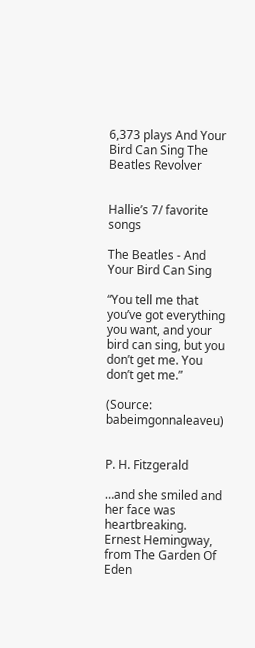6,373 plays And Your Bird Can Sing The Beatles Revolver


Hallie’s 7/ favorite songs

The Beatles - And Your Bird Can Sing

“You tell me that you’ve got everything you want, and your bird can sing, but you don’t get me. You don’t get me.”

(Source: babeimgonnaleaveu)


P. H. Fitzgerald

…and she smiled and her face was heartbreaking.
Ernest Hemingway, from The Garden Of Eden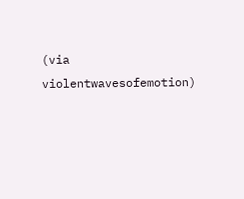(via violentwavesofemotion)